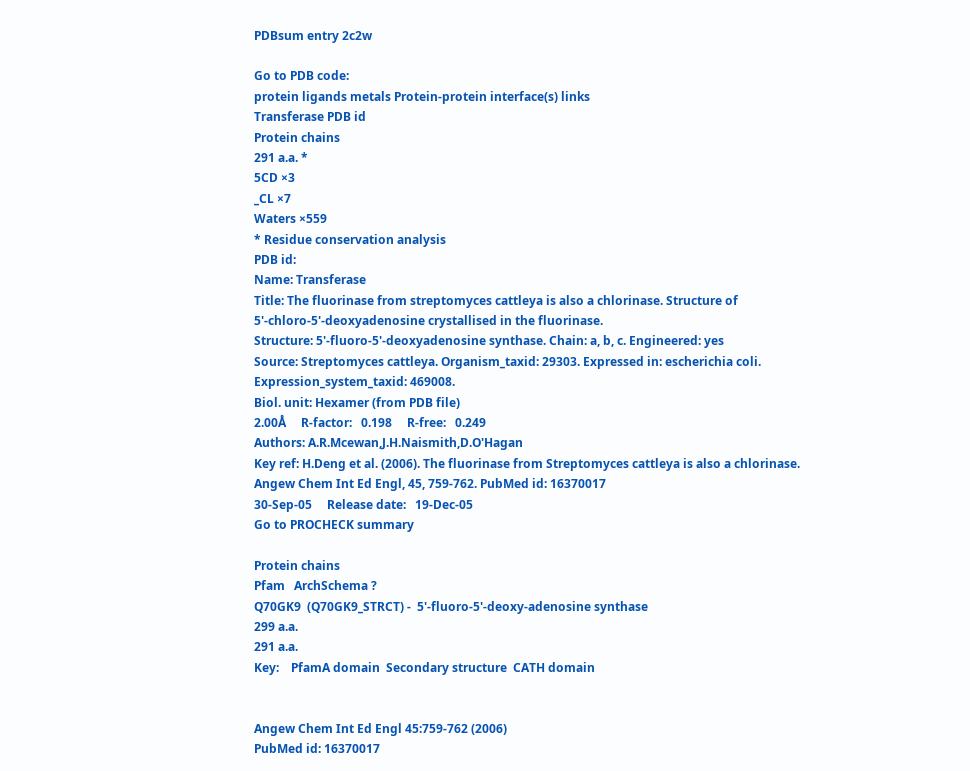PDBsum entry 2c2w

Go to PDB code:
protein ligands metals Protein-protein interface(s) links
Transferase PDB id
Protein chains
291 a.a. *
5CD ×3
_CL ×7
Waters ×559
* Residue conservation analysis
PDB id:
Name: Transferase
Title: The fluorinase from streptomyces cattleya is also a chlorinase. Structure of 5'-chloro-5'-deoxyadenosine crystallised in the fluorinase.
Structure: 5'-fluoro-5'-deoxyadenosine synthase. Chain: a, b, c. Engineered: yes
Source: Streptomyces cattleya. Organism_taxid: 29303. Expressed in: escherichia coli. Expression_system_taxid: 469008.
Biol. unit: Hexamer (from PDB file)
2.00Å     R-factor:   0.198     R-free:   0.249
Authors: A.R.Mcewan,J.H.Naismith,D.O'Hagan
Key ref: H.Deng et al. (2006). The fluorinase from Streptomyces cattleya is also a chlorinase. Angew Chem Int Ed Engl, 45, 759-762. PubMed id: 16370017
30-Sep-05     Release date:   19-Dec-05
Go to PROCHECK summary

Protein chains
Pfam   ArchSchema ?
Q70GK9  (Q70GK9_STRCT) -  5'-fluoro-5'-deoxy-adenosine synthase
299 a.a.
291 a.a.
Key:    PfamA domain  Secondary structure  CATH domain


Angew Chem Int Ed Engl 45:759-762 (2006)
PubMed id: 16370017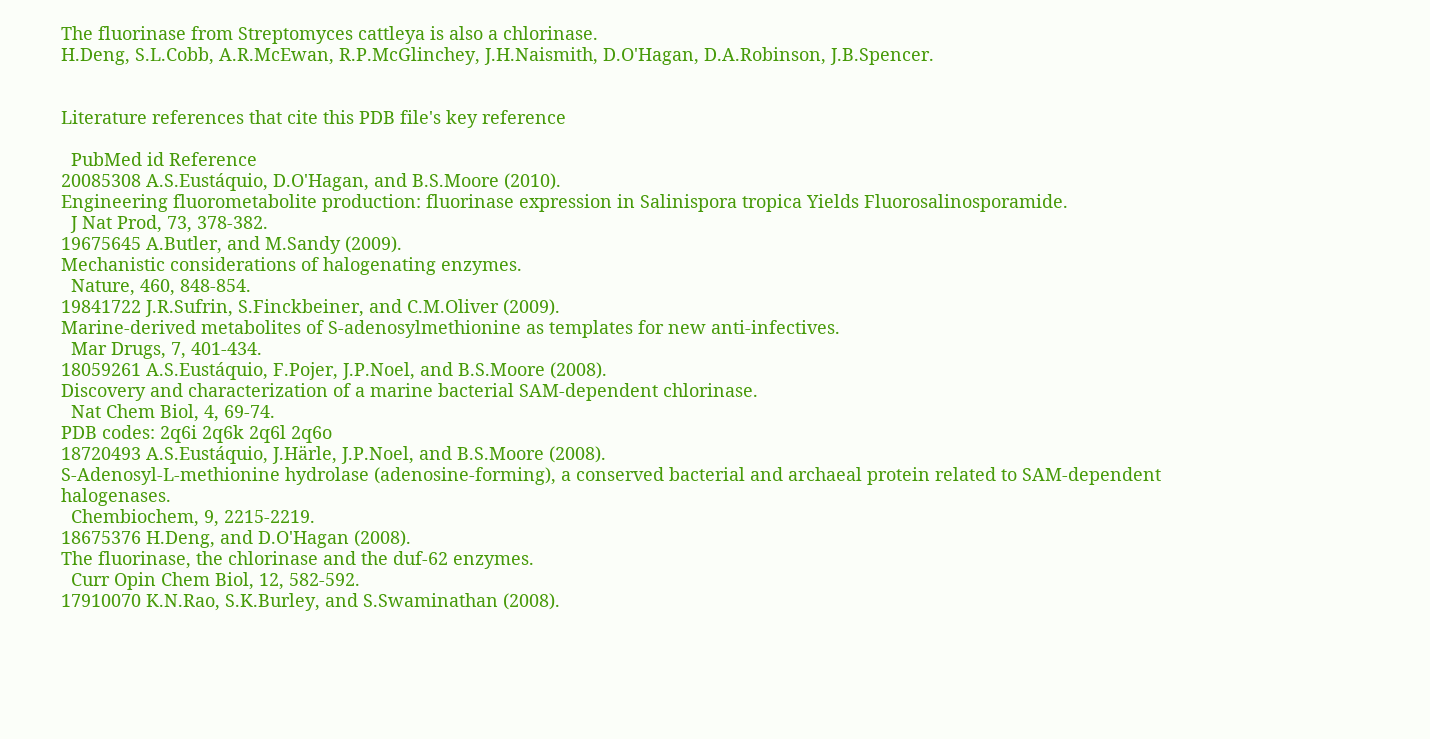The fluorinase from Streptomyces cattleya is also a chlorinase.
H.Deng, S.L.Cobb, A.R.McEwan, R.P.McGlinchey, J.H.Naismith, D.O'Hagan, D.A.Robinson, J.B.Spencer.


Literature references that cite this PDB file's key reference

  PubMed id Reference
20085308 A.S.Eustáquio, D.O'Hagan, and B.S.Moore (2010).
Engineering fluorometabolite production: fluorinase expression in Salinispora tropica Yields Fluorosalinosporamide.
  J Nat Prod, 73, 378-382.
19675645 A.Butler, and M.Sandy (2009).
Mechanistic considerations of halogenating enzymes.
  Nature, 460, 848-854.
19841722 J.R.Sufrin, S.Finckbeiner, and C.M.Oliver (2009).
Marine-derived metabolites of S-adenosylmethionine as templates for new anti-infectives.
  Mar Drugs, 7, 401-434.
18059261 A.S.Eustáquio, F.Pojer, J.P.Noel, and B.S.Moore (2008).
Discovery and characterization of a marine bacterial SAM-dependent chlorinase.
  Nat Chem Biol, 4, 69-74.
PDB codes: 2q6i 2q6k 2q6l 2q6o
18720493 A.S.Eustáquio, J.Härle, J.P.Noel, and B.S.Moore (2008).
S-Adenosyl-L-methionine hydrolase (adenosine-forming), a conserved bacterial and archaeal protein related to SAM-dependent halogenases.
  Chembiochem, 9, 2215-2219.
18675376 H.Deng, and D.O'Hagan (2008).
The fluorinase, the chlorinase and the duf-62 enzymes.
  Curr Opin Chem Biol, 12, 582-592.
17910070 K.N.Rao, S.K.Burley, and S.Swaminathan (2008).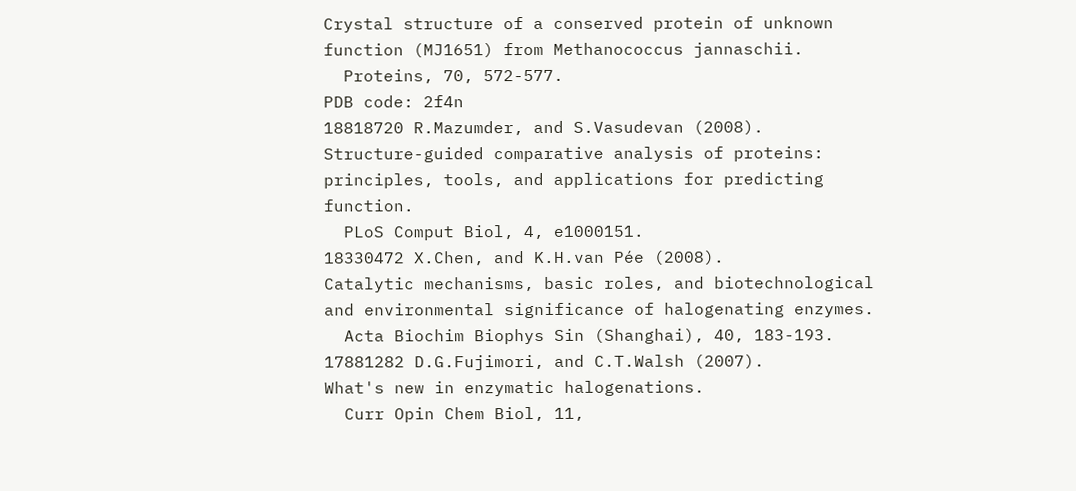Crystal structure of a conserved protein of unknown function (MJ1651) from Methanococcus jannaschii.
  Proteins, 70, 572-577.
PDB code: 2f4n
18818720 R.Mazumder, and S.Vasudevan (2008).
Structure-guided comparative analysis of proteins: principles, tools, and applications for predicting function.
  PLoS Comput Biol, 4, e1000151.
18330472 X.Chen, and K.H.van Pée (2008).
Catalytic mechanisms, basic roles, and biotechnological and environmental significance of halogenating enzymes.
  Acta Biochim Biophys Sin (Shanghai), 40, 183-193.
17881282 D.G.Fujimori, and C.T.Walsh (2007).
What's new in enzymatic halogenations.
  Curr Opin Chem Biol, 11,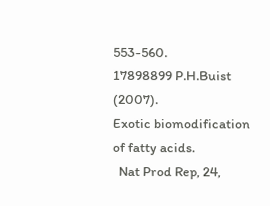553-560.
17898899 P.H.Buist (2007).
Exotic biomodification of fatty acids.
  Nat Prod Rep, 24,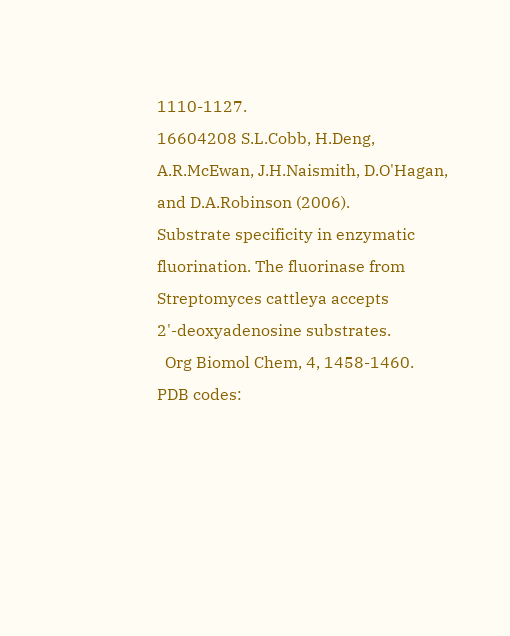1110-1127.
16604208 S.L.Cobb, H.Deng, A.R.McEwan, J.H.Naismith, D.O'Hagan, and D.A.Robinson (2006).
Substrate specificity in enzymatic fluorination. The fluorinase from Streptomyces cattleya accepts 2'-deoxyadenosine substrates.
  Org Biomol Chem, 4, 1458-1460.
PDB codes: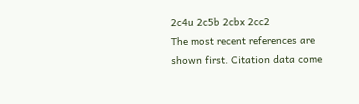2c4u 2c5b 2cbx 2cc2
The most recent references are shown first. Citation data come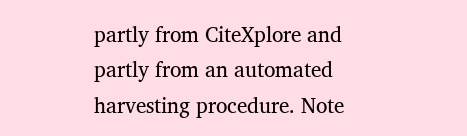partly from CiteXplore and partly from an automated harvesting procedure. Note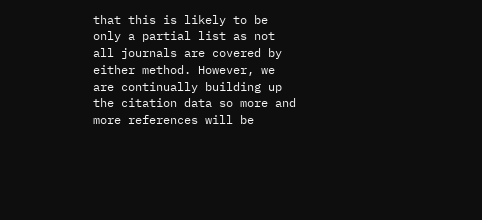that this is likely to be only a partial list as not all journals are covered by either method. However, we are continually building up the citation data so more and more references will be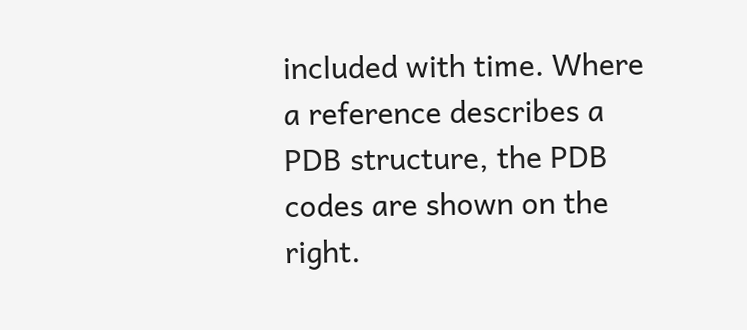included with time. Where a reference describes a PDB structure, the PDB codes are shown on the right.